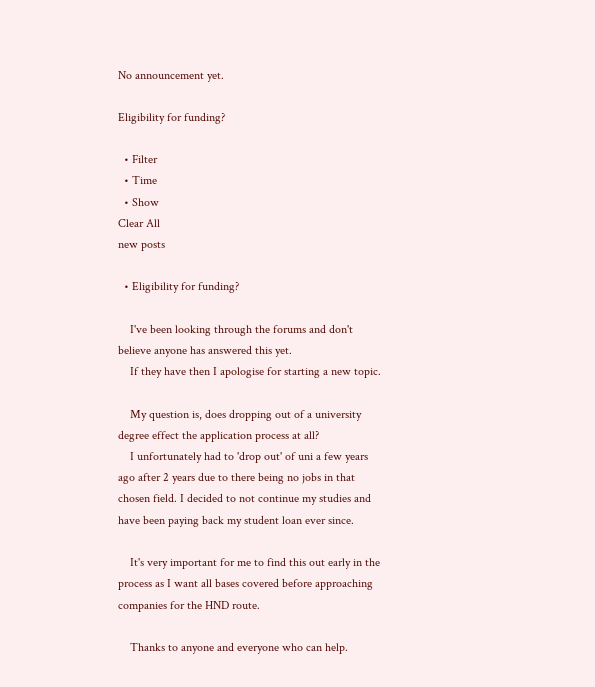No announcement yet.

Eligibility for funding?

  • Filter
  • Time
  • Show
Clear All
new posts

  • Eligibility for funding?

    I've been looking through the forums and don't believe anyone has answered this yet.
    If they have then I apologise for starting a new topic.

    My question is, does dropping out of a university degree effect the application process at all?
    I unfortunately had to 'drop out' of uni a few years ago after 2 years due to there being no jobs in that chosen field. I decided to not continue my studies and have been paying back my student loan ever since.

    It's very important for me to find this out early in the process as I want all bases covered before approaching companies for the HND route.

    Thanks to anyone and everyone who can help.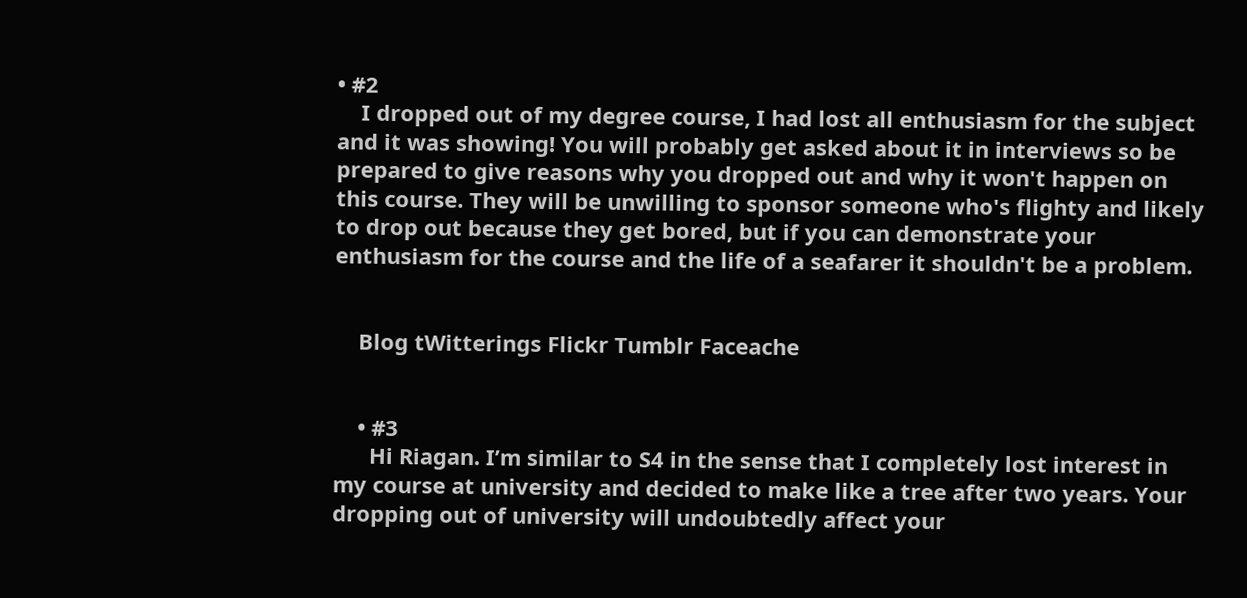• #2
    I dropped out of my degree course, I had lost all enthusiasm for the subject and it was showing! You will probably get asked about it in interviews so be prepared to give reasons why you dropped out and why it won't happen on this course. They will be unwilling to sponsor someone who's flighty and likely to drop out because they get bored, but if you can demonstrate your enthusiasm for the course and the life of a seafarer it shouldn't be a problem.


    Blog tWitterings Flickr Tumblr Faceache


    • #3
      Hi Riagan. I’m similar to S4 in the sense that I completely lost interest in my course at university and decided to make like a tree after two years. Your dropping out of university will undoubtedly affect your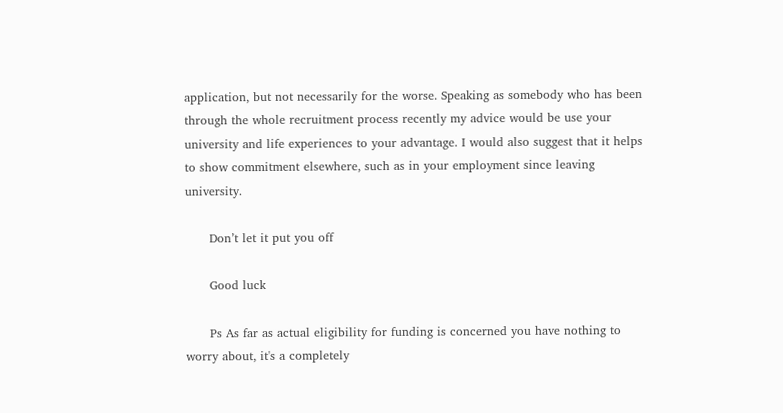application, but not necessarily for the worse. Speaking as somebody who has been through the whole recruitment process recently my advice would be use your university and life experiences to your advantage. I would also suggest that it helps to show commitment elsewhere, such as in your employment since leaving university.

      Don’t let it put you off

      Good luck

      Ps As far as actual eligibility for funding is concerned you have nothing to worry about, it's a completely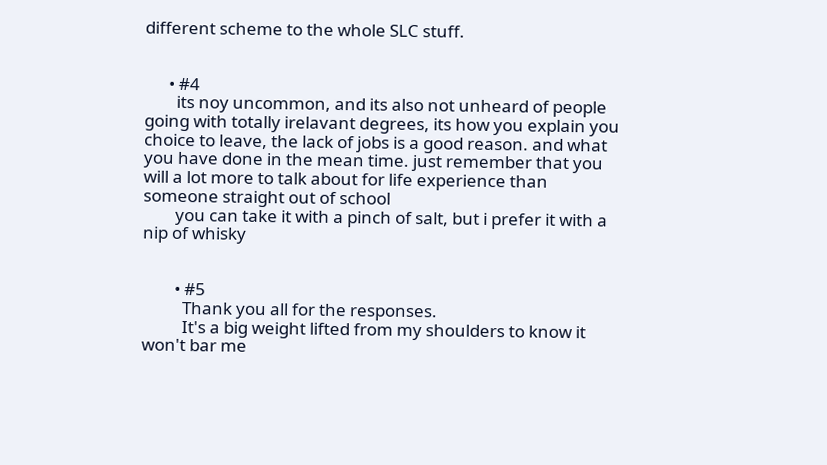different scheme to the whole SLC stuff.


      • #4
        its noy uncommon, and its also not unheard of people going with totally irelavant degrees, its how you explain you choice to leave, the lack of jobs is a good reason. and what you have done in the mean time. just remember that you will a lot more to talk about for life experience than someone straight out of school
        you can take it with a pinch of salt, but i prefer it with a nip of whisky


        • #5
          Thank you all for the responses.
          It's a big weight lifted from my shoulders to know it won't bar me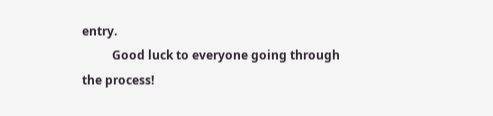entry.
          Good luck to everyone going through the process!